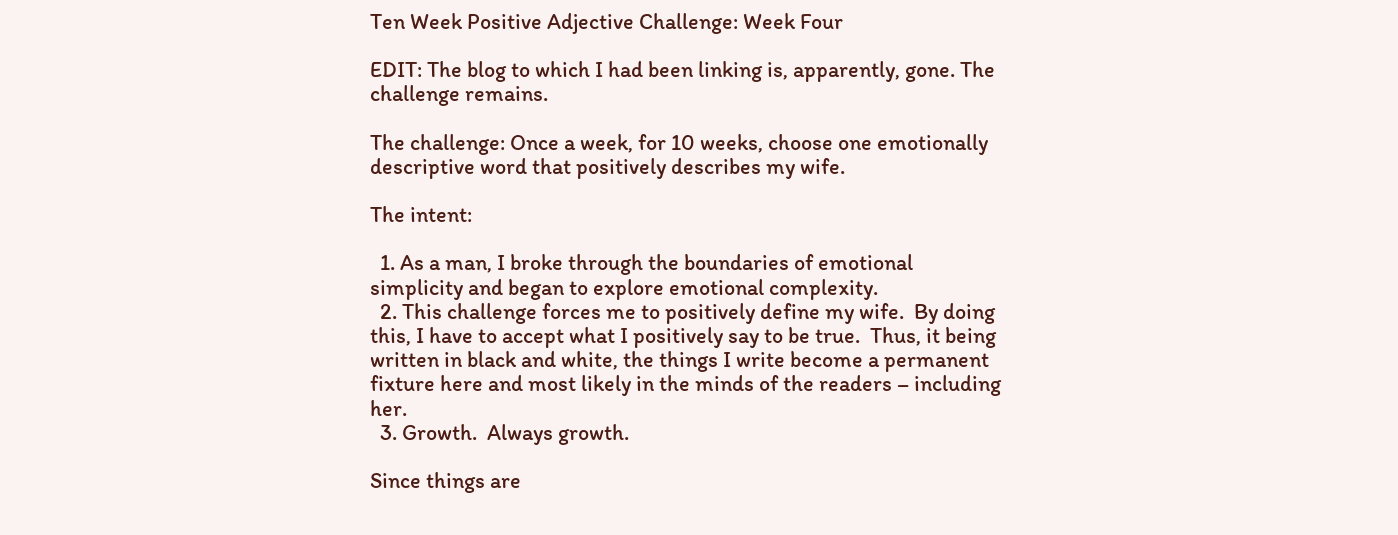Ten Week Positive Adjective Challenge: Week Four

EDIT: The blog to which I had been linking is, apparently, gone. The challenge remains.

The challenge: Once a week, for 10 weeks, choose one emotionally descriptive word that positively describes my wife.

The intent:

  1. As a man, I broke through the boundaries of emotional simplicity and began to explore emotional complexity.
  2. This challenge forces me to positively define my wife.  By doing this, I have to accept what I positively say to be true.  Thus, it being written in black and white, the things I write become a permanent fixture here and most likely in the minds of the readers – including her.
  3. Growth.  Always growth.

Since things are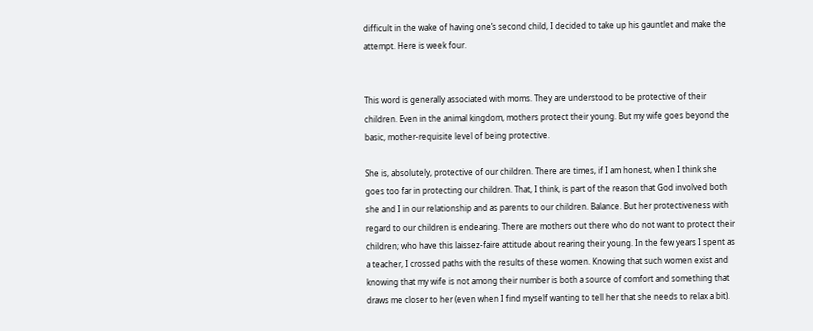difficult in the wake of having one’s second child, I decided to take up his gauntlet and make the attempt. Here is week four.


This word is generally associated with moms. They are understood to be protective of their children. Even in the animal kingdom, mothers protect their young. But my wife goes beyond the basic, mother-requisite level of being protective.

She is, absolutely, protective of our children. There are times, if I am honest, when I think she goes too far in protecting our children. That, I think, is part of the reason that God involved both she and I in our relationship and as parents to our children. Balance. But her protectiveness with regard to our children is endearing. There are mothers out there who do not want to protect their children; who have this laissez-faire attitude about rearing their young. In the few years I spent as a teacher, I crossed paths with the results of these women. Knowing that such women exist and knowing that my wife is not among their number is both a source of comfort and something that draws me closer to her (even when I find myself wanting to tell her that she needs to relax a bit).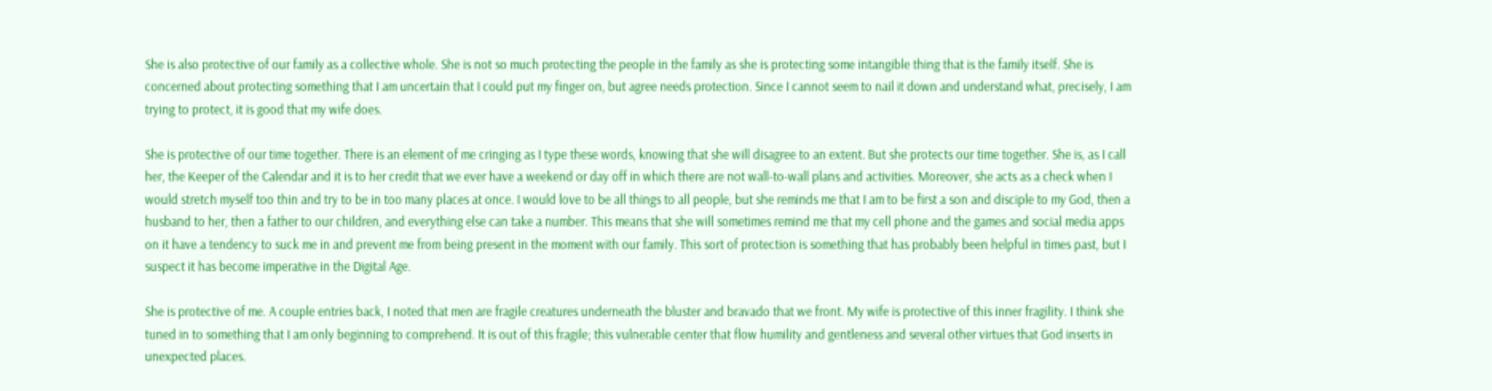She is also protective of our family as a collective whole. She is not so much protecting the people in the family as she is protecting some intangible thing that is the family itself. She is concerned about protecting something that I am uncertain that I could put my finger on, but agree needs protection. Since I cannot seem to nail it down and understand what, precisely, I am trying to protect, it is good that my wife does.

She is protective of our time together. There is an element of me cringing as I type these words, knowing that she will disagree to an extent. But she protects our time together. She is, as I call her, the Keeper of the Calendar and it is to her credit that we ever have a weekend or day off in which there are not wall-to-wall plans and activities. Moreover, she acts as a check when I would stretch myself too thin and try to be in too many places at once. I would love to be all things to all people, but she reminds me that I am to be first a son and disciple to my God, then a husband to her, then a father to our children, and everything else can take a number. This means that she will sometimes remind me that my cell phone and the games and social media apps on it have a tendency to suck me in and prevent me from being present in the moment with our family. This sort of protection is something that has probably been helpful in times past, but I suspect it has become imperative in the Digital Age.

She is protective of me. A couple entries back, I noted that men are fragile creatures underneath the bluster and bravado that we front. My wife is protective of this inner fragility. I think she tuned in to something that I am only beginning to comprehend. It is out of this fragile; this vulnerable center that flow humility and gentleness and several other virtues that God inserts in unexpected places.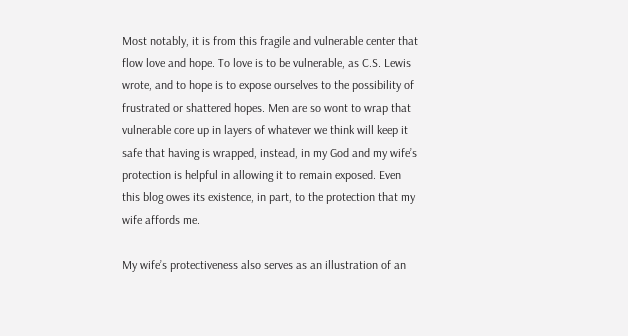Most notably, it is from this fragile and vulnerable center that flow love and hope. To love is to be vulnerable, as C.S. Lewis wrote, and to hope is to expose ourselves to the possibility of frustrated or shattered hopes. Men are so wont to wrap that vulnerable core up in layers of whatever we think will keep it safe that having is wrapped, instead, in my God and my wife’s protection is helpful in allowing it to remain exposed. Even this blog owes its existence, in part, to the protection that my wife affords me.

My wife’s protectiveness also serves as an illustration of an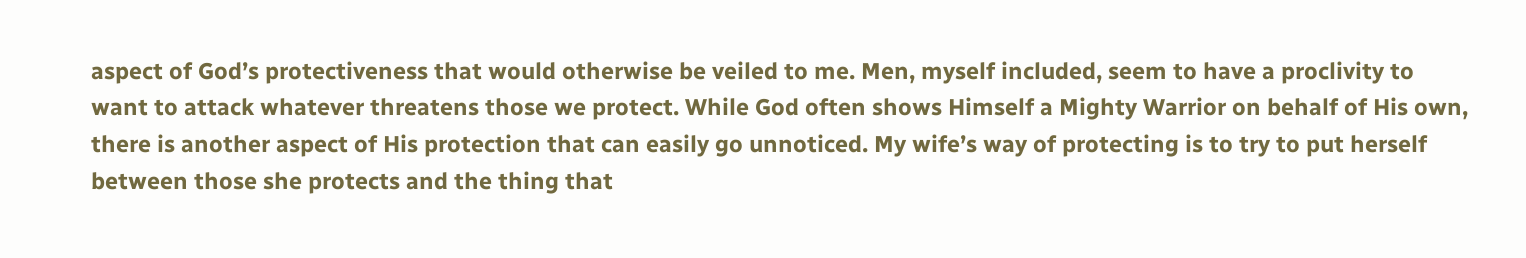aspect of God’s protectiveness that would otherwise be veiled to me. Men, myself included, seem to have a proclivity to want to attack whatever threatens those we protect. While God often shows Himself a Mighty Warrior on behalf of His own, there is another aspect of His protection that can easily go unnoticed. My wife’s way of protecting is to try to put herself between those she protects and the thing that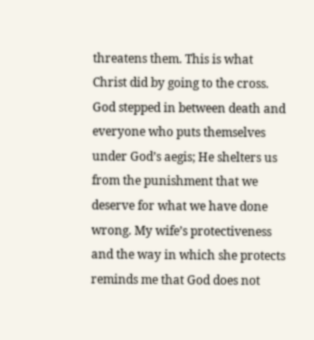threatens them. This is what Christ did by going to the cross. God stepped in between death and everyone who puts themselves under God’s aegis; He shelters us from the punishment that we deserve for what we have done wrong. My wife’s protectiveness and the way in which she protects reminds me that God does not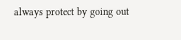always protect by going out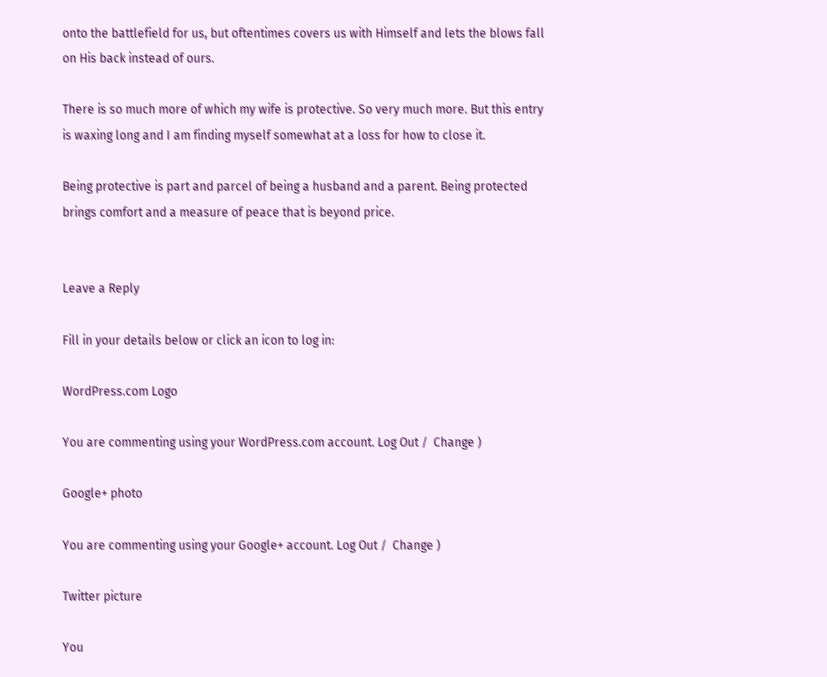onto the battlefield for us, but oftentimes covers us with Himself and lets the blows fall on His back instead of ours.

There is so much more of which my wife is protective. So very much more. But this entry is waxing long and I am finding myself somewhat at a loss for how to close it.

Being protective is part and parcel of being a husband and a parent. Being protected brings comfort and a measure of peace that is beyond price.


Leave a Reply

Fill in your details below or click an icon to log in:

WordPress.com Logo

You are commenting using your WordPress.com account. Log Out /  Change )

Google+ photo

You are commenting using your Google+ account. Log Out /  Change )

Twitter picture

You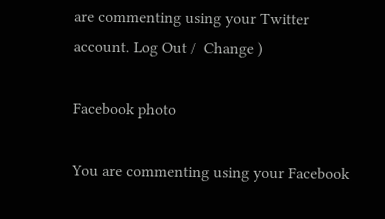are commenting using your Twitter account. Log Out /  Change )

Facebook photo

You are commenting using your Facebook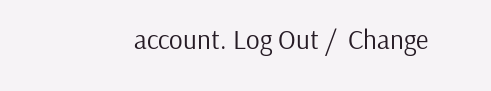account. Log Out /  Change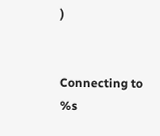)


Connecting to %s